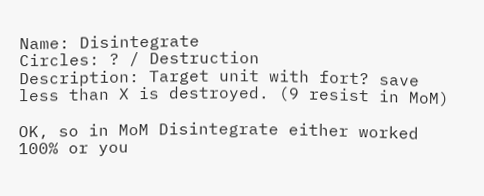Name: Disintegrate
Circles: ? / Destruction
Description: Target unit with fort? save less than X is destroyed. (9 resist in MoM)

OK, so in MoM Disintegrate either worked 100% or you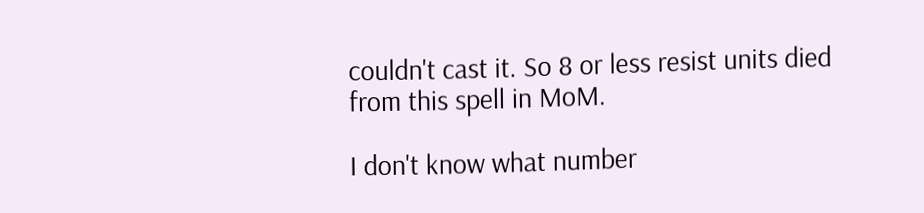couldn't cast it. So 8 or less resist units died from this spell in MoM.

I don't know what number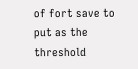of fort save to put as the threshold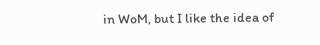in WoM, but I like the idea of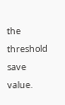the threshold save value.